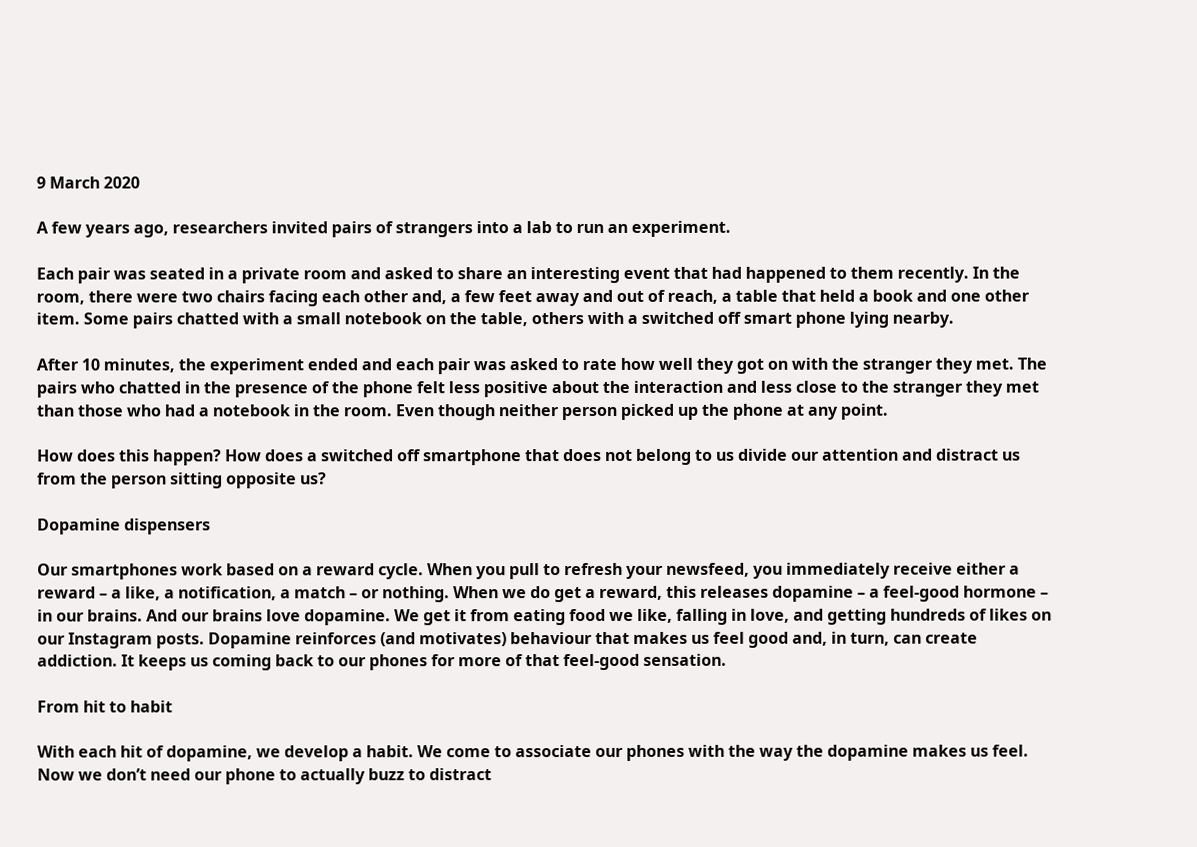9 March 2020

A few years ago, researchers invited pairs of strangers into a lab to run an experiment.

Each pair was seated in a private room and asked to share an interesting event that had happened to them recently. In the room, there were two chairs facing each other and, a few feet away and out of reach, a table that held a book and one other item. Some pairs chatted with a small notebook on the table, others with a switched off smart phone lying nearby.

After 10 minutes, the experiment ended and each pair was asked to rate how well they got on with the stranger they met. The pairs who chatted in the presence of the phone felt less positive about the interaction and less close to the stranger they met than those who had a notebook in the room. Even though neither person picked up the phone at any point.

How does this happen? How does a switched off smartphone that does not belong to us divide our attention and distract us from the person sitting opposite us?

Dopamine dispensers

Our smartphones work based on a reward cycle. When you pull to refresh your newsfeed, you immediately receive either a reward – a like, a notification, a match – or nothing. When we do get a reward, this releases dopamine – a feel-good hormone – in our brains. And our brains love dopamine. We get it from eating food we like, falling in love, and getting hundreds of likes on our Instagram posts. Dopamine reinforces (and motivates) behaviour that makes us feel good and, in turn, can create addiction. It keeps us coming back to our phones for more of that feel-good sensation.

From hit to habit

With each hit of dopamine, we develop a habit. We come to associate our phones with the way the dopamine makes us feel. Now we don’t need our phone to actually buzz to distract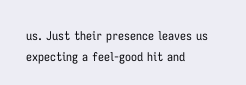us. Just their presence leaves us expecting a feel-good hit and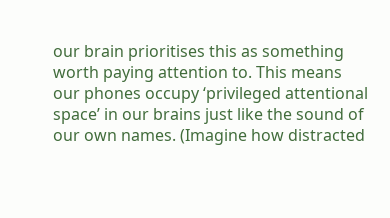our brain prioritises this as something worth paying attention to. This means our phones occupy ‘privileged attentional space’ in our brains just like the sound of our own names. (Imagine how distracted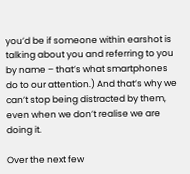you’d be if someone within earshot is talking about you and referring to you by name – that’s what smartphones do to our attention.) And that’s why we can’t stop being distracted by them, even when we don’t realise we are doing it.

Over the next few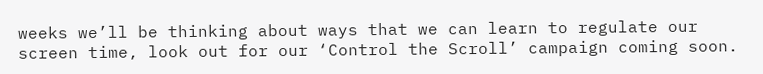weeks we’ll be thinking about ways that we can learn to regulate our screen time, look out for our ‘Control the Scroll’ campaign coming soon.